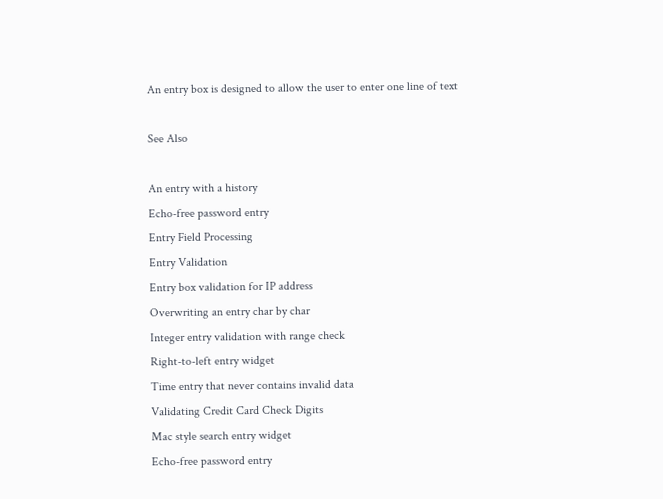An entry box is designed to allow the user to enter one line of text

See Also

An entry with a history
Echo-free password entry
Entry Field Processing
Entry Validation
Entry box validation for IP address
Overwriting an entry char by char
Integer entry validation with range check
Right-to-left entry widget
Time entry that never contains invalid data
Validating Credit Card Check Digits
Mac style search entry widget
Echo-free password entry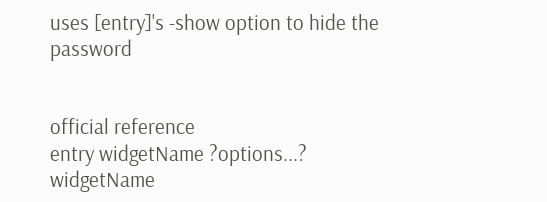uses [entry]'s -show option to hide the password


official reference
entry widgetName ?options...?
widgetName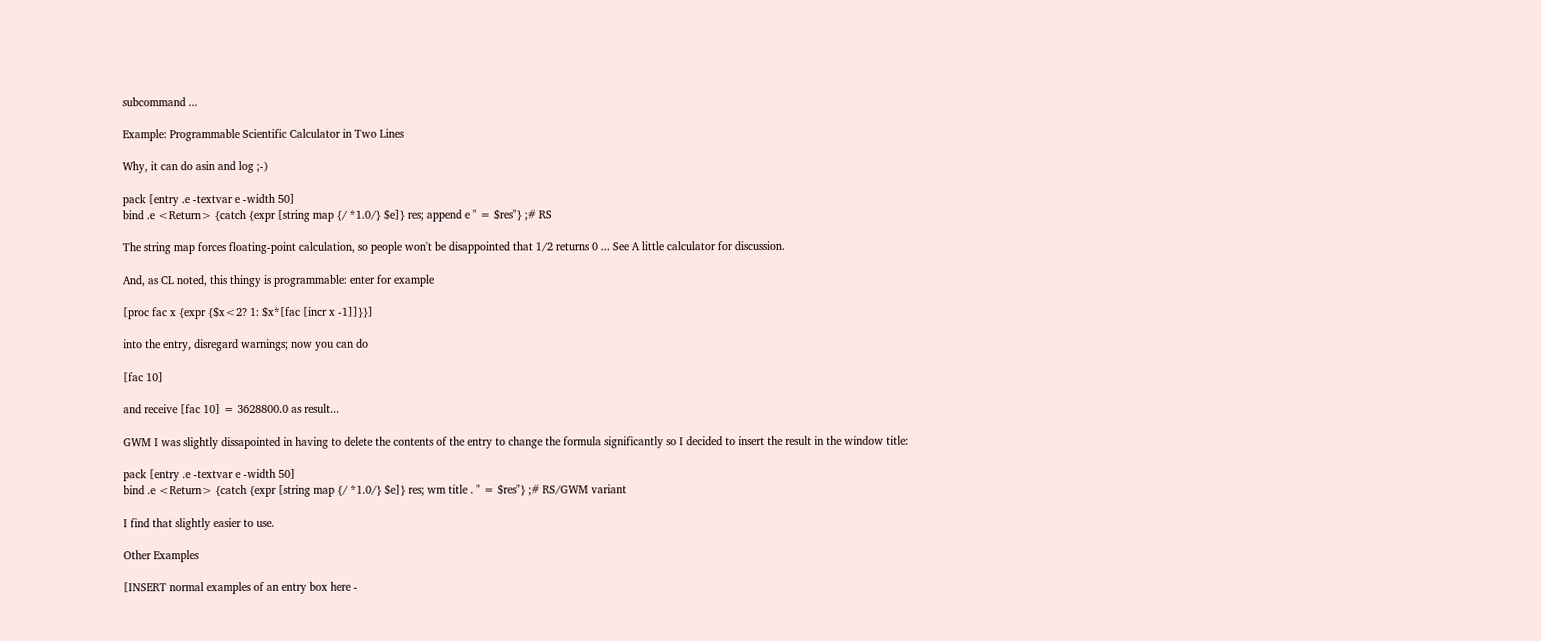subcommand ...

Example: Programmable Scientific Calculator in Two Lines

Why, it can do asin and log ;-)

pack [entry .e -textvar e -width 50]
bind .e <Return> {catch {expr [string map {/ *1.0/} $e]} res; append e " = $res"} ;# RS

The string map forces floating-point calculation, so people won't be disappointed that 1/2 returns 0 ... See A little calculator for discussion.

And, as CL noted, this thingy is programmable: enter for example

[proc fac x {expr {$x<2? 1: $x*[fac [incr x -1]]}}]

into the entry, disregard warnings; now you can do

[fac 10]

and receive [fac 10] = 3628800.0 as result...

GWM I was slightly dissapointed in having to delete the contents of the entry to change the formula significantly so I decided to insert the result in the window title:

pack [entry .e -textvar e -width 50]
bind .e <Return> {catch {expr [string map {/ *1.0/} $e]} res; wm title . " = $res"} ;# RS/GWM variant

I find that slightly easier to use.

Other Examples

[INSERT normal examples of an entry box here -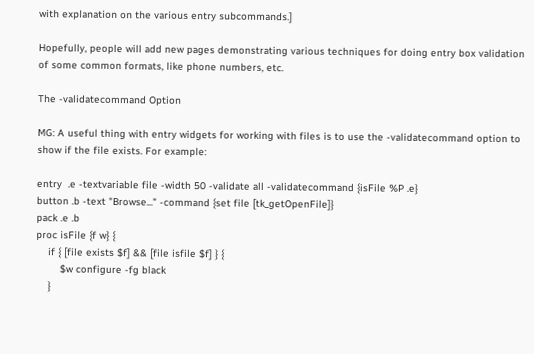with explanation on the various entry subcommands.]

Hopefully, people will add new pages demonstrating various techniques for doing entry box validation of some common formats, like phone numbers, etc.

The -validatecommand Option

MG: A useful thing with entry widgets for working with files is to use the -validatecommand option to show if the file exists. For example:

entry  .e -textvariable file -width 50 -validate all -validatecommand {isFile %P .e}
button .b -text "Browse..." -command {set file [tk_getOpenFile]}
pack .e .b
proc isFile {f w} {
    if { [file exists $f] && [file isfile $f] } {
        $w configure -fg black
    }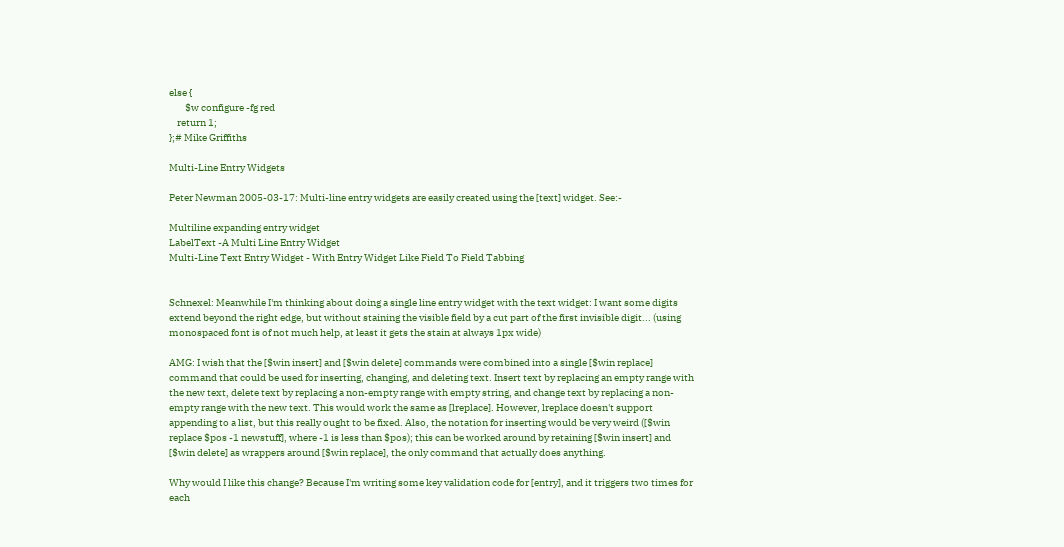else {
        $w configure -fg red
    return 1;
};# Mike Griffiths

Multi-Line Entry Widgets

Peter Newman 2005-03-17: Multi-line entry widgets are easily created using the [text] widget. See:-

Multiline expanding entry widget
LabelText -A Multi Line Entry Widget
Multi-Line Text Entry Widget - With Entry Widget Like Field To Field Tabbing


Schnexel: Meanwhile I'm thinking about doing a single line entry widget with the text widget: I want some digits extend beyond the right edge, but without staining the visible field by a cut part of the first invisible digit... (using monospaced font is of not much help, at least it gets the stain at always 1px wide)

AMG: I wish that the [$win insert] and [$win delete] commands were combined into a single [$win replace] command that could be used for inserting, changing, and deleting text. Insert text by replacing an empty range with the new text, delete text by replacing a non-empty range with empty string, and change text by replacing a non-empty range with the new text. This would work the same as [lreplace]. However, lreplace doesn't support appending to a list, but this really ought to be fixed. Also, the notation for inserting would be very weird ([$win replace $pos -1 newstuff], where -1 is less than $pos); this can be worked around by retaining [$win insert] and [$win delete] as wrappers around [$win replace], the only command that actually does anything.

Why would I like this change? Because I'm writing some key validation code for [entry], and it triggers two times for each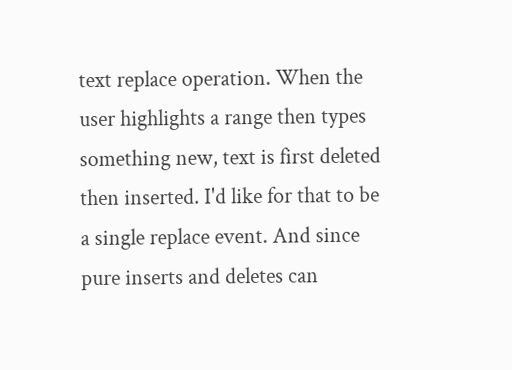text replace operation. When the user highlights a range then types something new, text is first deleted then inserted. I'd like for that to be a single replace event. And since pure inserts and deletes can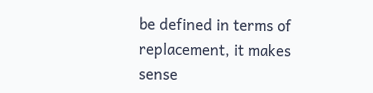be defined in terms of replacement, it makes sense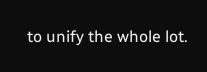to unify the whole lot.